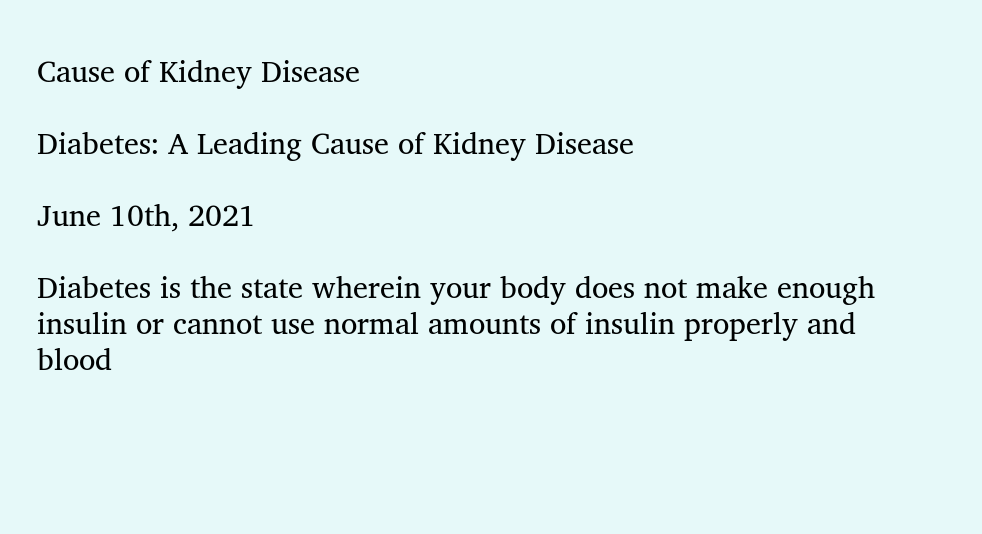Cause of Kidney Disease

Diabetes: A Leading Cause of Kidney Disease

June 10th, 2021

Diabetes is the state wherein your body does not make enough insulin or cannot use normal amounts of insulin properly and blood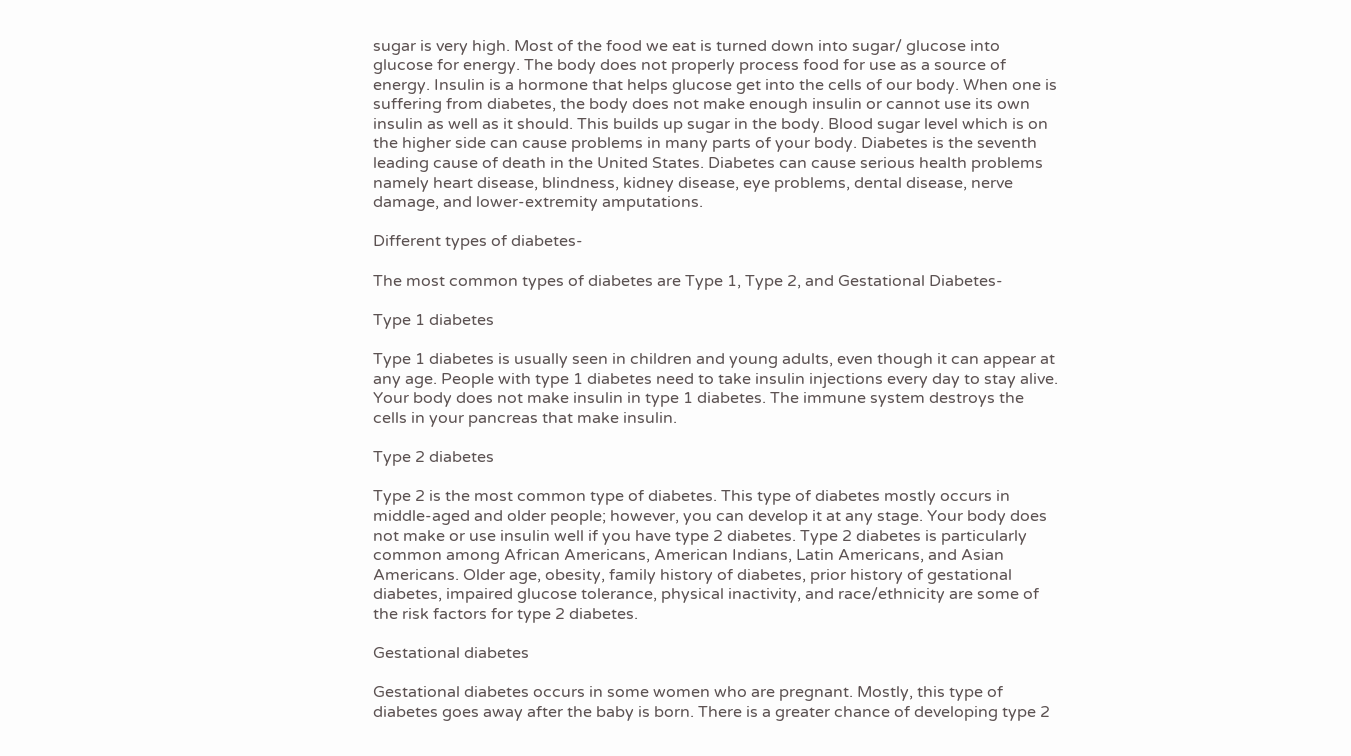sugar is very high. Most of the food we eat is turned down into sugar/ glucose into glucose for energy. The body does not properly process food for use as a source of energy. Insulin is a hormone that helps glucose get into the cells of our body. When one is suffering from diabetes, the body does not make enough insulin or cannot use its own insulin as well as it should. This builds up sugar in the body. Blood sugar level which is on the higher side can cause problems in many parts of your body. Diabetes is the seventh leading cause of death in the United States. Diabetes can cause serious health problems namely heart disease, blindness, kidney disease, eye problems, dental disease, nerve damage, and lower-extremity amputations.

Different types of diabetes-

The most common types of diabetes are Type 1, Type 2, and Gestational Diabetes-

Type 1 diabetes

Type 1 diabetes is usually seen in children and young adults, even though it can appear at any age. People with type 1 diabetes need to take insulin injections every day to stay alive. Your body does not make insulin in type 1 diabetes. The immune system destroys the cells in your pancreas that make insulin.

Type 2 diabetes

Type 2 is the most common type of diabetes. This type of diabetes mostly occurs in middle-aged and older people; however, you can develop it at any stage. Your body does not make or use insulin well if you have type 2 diabetes. Type 2 diabetes is particularly common among African Americans, American Indians, Latin Americans, and Asian Americans. Older age, obesity, family history of diabetes, prior history of gestational diabetes, impaired glucose tolerance, physical inactivity, and race/ethnicity are some of the risk factors for type 2 diabetes.

Gestational diabetes

Gestational diabetes occurs in some women who are pregnant. Mostly, this type of diabetes goes away after the baby is born. There is a greater chance of developing type 2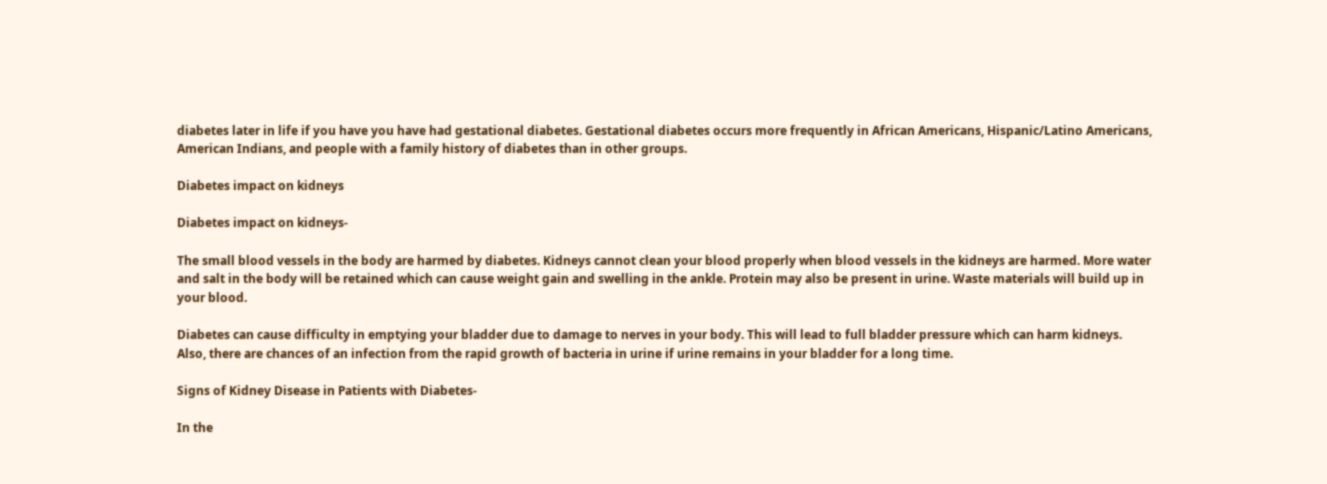diabetes later in life if you have you have had gestational diabetes. Gestational diabetes occurs more frequently in African Americans, Hispanic/Latino Americans, American Indians, and people with a family history of diabetes than in other groups.

Diabetes impact on kidneys

Diabetes impact on kidneys-

The small blood vessels in the body are harmed by diabetes. Kidneys cannot clean your blood properly when blood vessels in the kidneys are harmed. More water and salt in the body will be retained which can cause weight gain and swelling in the ankle. Protein may also be present in urine. Waste materials will build up in your blood.

Diabetes can cause difficulty in emptying your bladder due to damage to nerves in your body. This will lead to full bladder pressure which can harm kidneys. Also, there are chances of an infection from the rapid growth of bacteria in urine if urine remains in your bladder for a long time.

Signs of Kidney Disease in Patients with Diabetes-

In the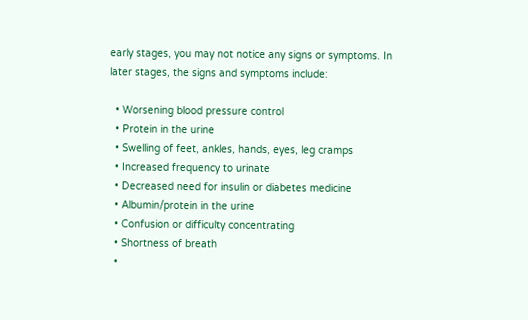early stages, you may not notice any signs or symptoms. In later stages, the signs and symptoms include:

  • Worsening blood pressure control
  • Protein in the urine
  • Swelling of feet, ankles, hands, eyes, leg cramps
  • Increased frequency to urinate
  • Decreased need for insulin or diabetes medicine
  • Albumin/protein in the urine
  • Confusion or difficulty concentrating
  • Shortness of breath
  •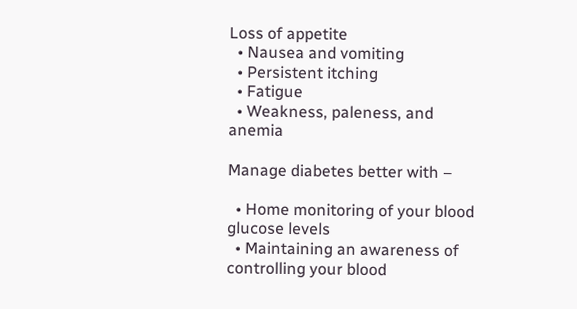Loss of appetite
  • Nausea and vomiting
  • Persistent itching
  • Fatigue
  • Weakness, paleness, and anemia

Manage diabetes better with –

  • Home monitoring of your blood glucose levels
  • Maintaining an awareness of controlling your blood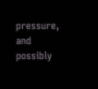pressure, and possibly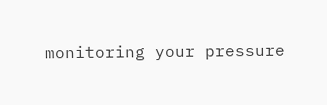monitoring your pressure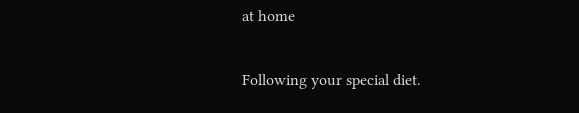at home

Following your special diet.